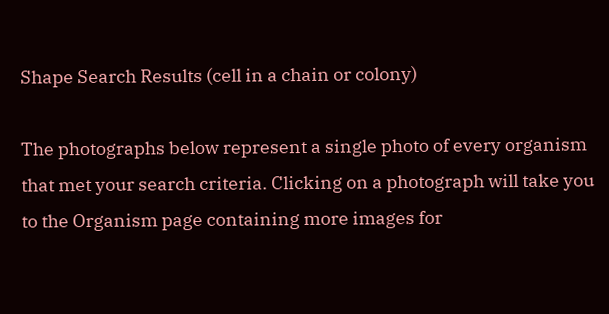Shape Search Results (cell in a chain or colony)

The photographs below represent a single photo of every organism that met your search criteria. Clicking on a photograph will take you to the Organism page containing more images for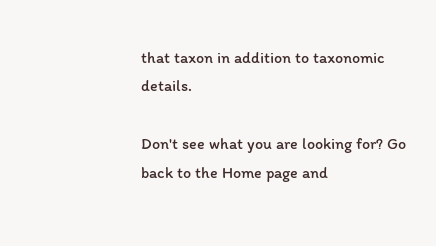that taxon in addition to taxonomic details.

Don't see what you are looking for? Go back to the Home page and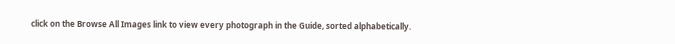click on the Browse All Images link to view every photograph in the Guide, sorted alphabetically.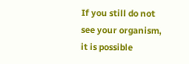If you still do not see your organism, it is possible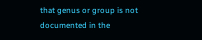that genus or group is not documented in the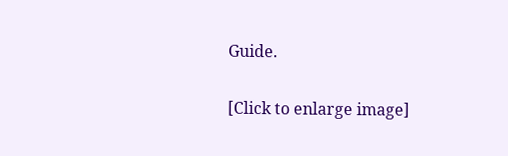Guide.

[Click to enlarge image]